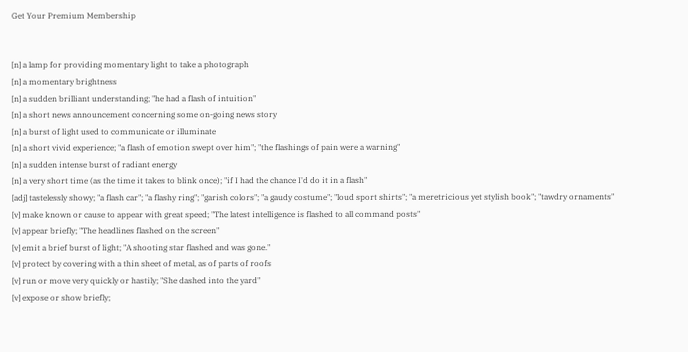Get Your Premium Membership


[n] a lamp for providing momentary light to take a photograph
[n] a momentary brightness
[n] a sudden brilliant understanding; "he had a flash of intuition"
[n] a short news announcement concerning some on-going news story
[n] a burst of light used to communicate or illuminate
[n] a short vivid experience; "a flash of emotion swept over him"; "the flashings of pain were a warning"
[n] a sudden intense burst of radiant energy
[n] a very short time (as the time it takes to blink once); "if I had the chance I'd do it in a flash"
[adj] tastelessly showy; "a flash car"; "a flashy ring"; "garish colors"; "a gaudy costume"; "loud sport shirts"; "a meretricious yet stylish book"; "tawdry ornaments"
[v] make known or cause to appear with great speed; "The latest intelligence is flashed to all command posts"
[v] appear briefly; "The headlines flashed on the screen"
[v] emit a brief burst of light; "A shooting star flashed and was gone."
[v] protect by covering with a thin sheet of metal, as of parts of roofs
[v] run or move very quickly or hastily; "She dashed into the yard"
[v] expose or show briefly;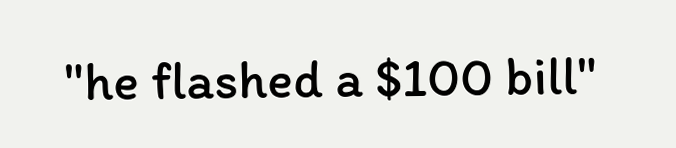"he flashed a $100 bill"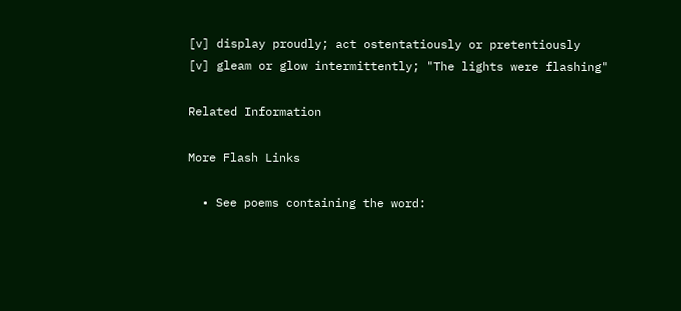[v] display proudly; act ostentatiously or pretentiously
[v] gleam or glow intermittently; "The lights were flashing"

Related Information

More Flash Links

  • See poems containing the word: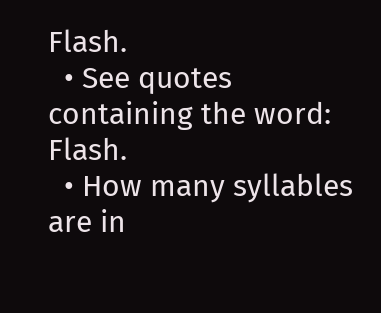Flash.
  • See quotes containing the word: Flash.
  • How many syllables are in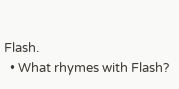Flash.
  • What rhymes with Flash?